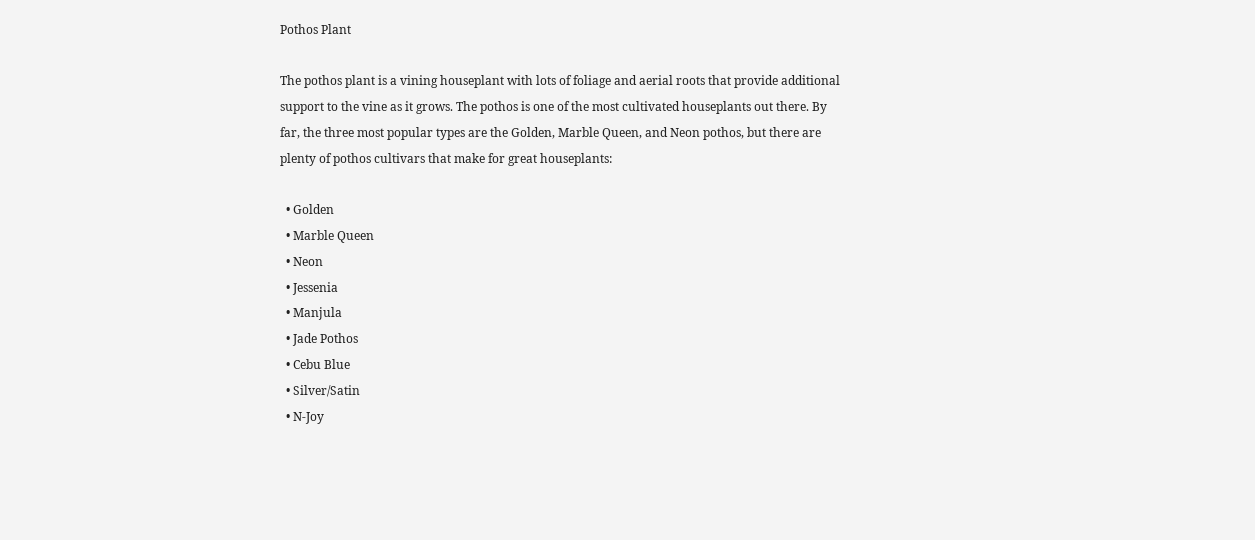Pothos Plant

The pothos plant is a vining houseplant with lots of foliage and aerial roots that provide additional support to the vine as it grows. The pothos is one of the most cultivated houseplants out there. By far, the three most popular types are the Golden, Marble Queen, and Neon pothos, but there are plenty of pothos cultivars that make for great houseplants:

  • Golden
  • Marble Queen
  • Neon
  • Jessenia
  • Manjula
  • Jade Pothos
  • Cebu Blue
  • Silver/Satin
  • N-Joy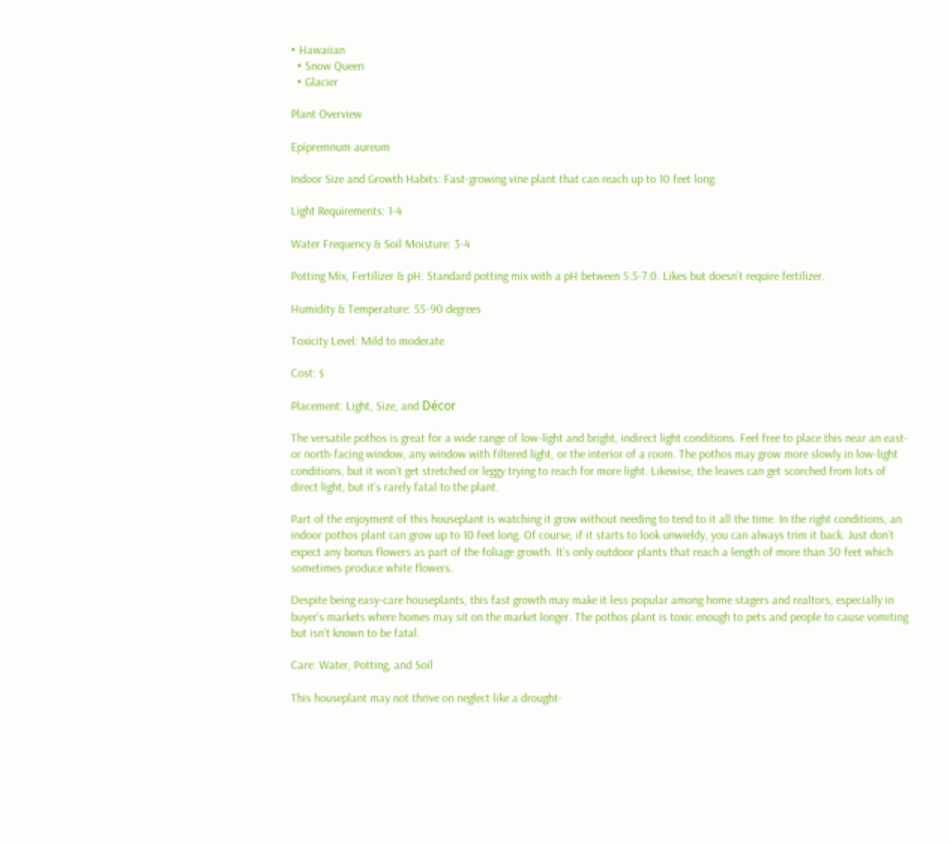• Hawaiian
  • Snow Queen
  • Glacier

Plant Overview

Epipremnum aureum

Indoor Size and Growth Habits: Fast-growing vine plant that can reach up to 10 feet long.

Light Requirements: 1-4

Water Frequency & Soil Moisture: 3-4

Potting Mix, Fertilizer & pH: Standard potting mix with a pH between 5.5-7.0. Likes but doesn’t require fertilizer.

Humidity & Temperature: 55-90 degrees

Toxicity Level: Mild to moderate

Cost: $

Placement: Light, Size, and Décor

The versatile pothos is great for a wide range of low-light and bright, indirect light conditions. Feel free to place this near an east- or north-facing window, any window with filtered light, or the interior of a room. The pothos may grow more slowly in low-light conditions, but it won’t get stretched or leggy trying to reach for more light. Likewise, the leaves can get scorched from lots of direct light, but it’s rarely fatal to the plant.

Part of the enjoyment of this houseplant is watching it grow without needing to tend to it all the time. In the right conditions, an indoor pothos plant can grow up to 10 feet long. Of course, if it starts to look unwieldy, you can always trim it back. Just don’t expect any bonus flowers as part of the foliage growth. It’s only outdoor plants that reach a length of more than 30 feet which sometimes produce white flowers.

Despite being easy-care houseplants, this fast growth may make it less popular among home stagers and realtors, especially in buyer’s markets where homes may sit on the market longer. The pothos plant is toxic enough to pets and people to cause vomiting but isn’t known to be fatal.

Care: Water, Potting, and Soil

This houseplant may not thrive on neglect like a drought-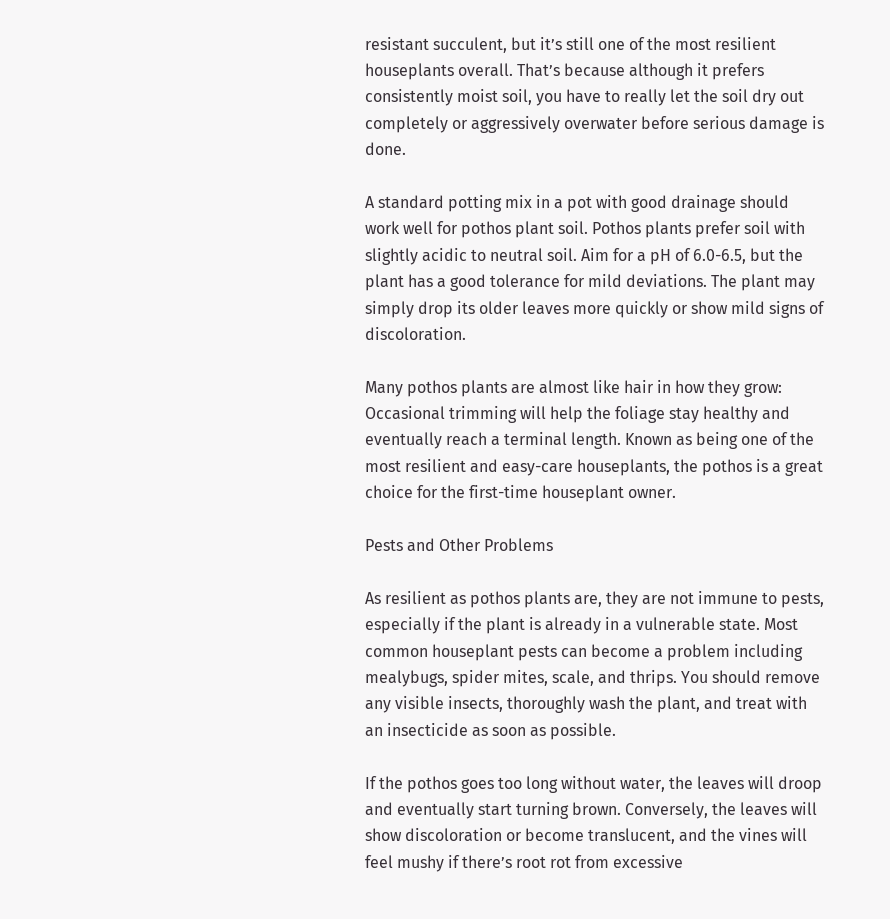resistant succulent, but it’s still one of the most resilient houseplants overall. That’s because although it prefers consistently moist soil, you have to really let the soil dry out completely or aggressively overwater before serious damage is done.

A standard potting mix in a pot with good drainage should work well for pothos plant soil. Pothos plants prefer soil with slightly acidic to neutral soil. Aim for a pH of 6.0-6.5, but the plant has a good tolerance for mild deviations. The plant may simply drop its older leaves more quickly or show mild signs of discoloration.

Many pothos plants are almost like hair in how they grow: Occasional trimming will help the foliage stay healthy and eventually reach a terminal length. Known as being one of the most resilient and easy-care houseplants, the pothos is a great choice for the first-time houseplant owner.

Pests and Other Problems

As resilient as pothos plants are, they are not immune to pests, especially if the plant is already in a vulnerable state. Most common houseplant pests can become a problem including mealybugs, spider mites, scale, and thrips. You should remove any visible insects, thoroughly wash the plant, and treat with an insecticide as soon as possible.

If the pothos goes too long without water, the leaves will droop and eventually start turning brown. Conversely, the leaves will show discoloration or become translucent, and the vines will feel mushy if there’s root rot from excessive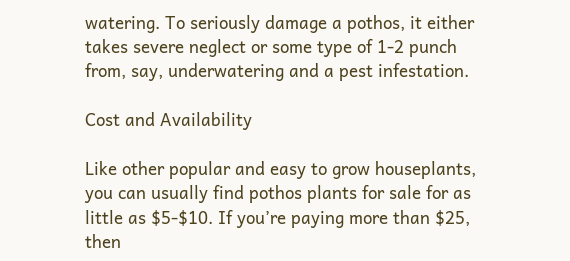watering. To seriously damage a pothos, it either takes severe neglect or some type of 1-2 punch from, say, underwatering and a pest infestation.

Cost and Availability

Like other popular and easy to grow houseplants, you can usually find pothos plants for sale for as little as $5-$10. If you’re paying more than $25, then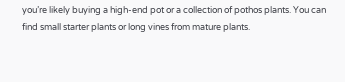you’re likely buying a high-end pot or a collection of pothos plants. You can find small starter plants or long vines from mature plants.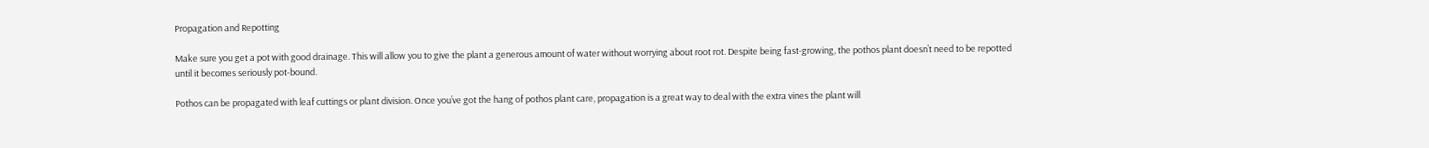Propagation and Repotting

Make sure you get a pot with good drainage. This will allow you to give the plant a generous amount of water without worrying about root rot. Despite being fast-growing, the pothos plant doesn’t need to be repotted until it becomes seriously pot-bound.

Pothos can be propagated with leaf cuttings or plant division. Once you’ve got the hang of pothos plant care, propagation is a great way to deal with the extra vines the plant will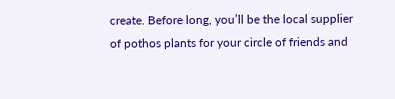create. Before long, you’ll be the local supplier of pothos plants for your circle of friends and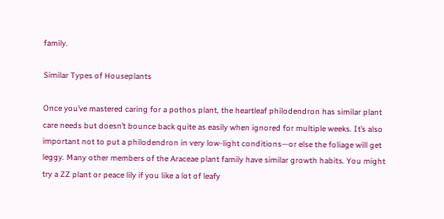family.

Similar Types of Houseplants

Once you’ve mastered caring for a pothos plant, the heartleaf philodendron has similar plant care needs but doesn’t bounce back quite as easily when ignored for multiple weeks. It’s also important not to put a philodendron in very low-light conditions—or else the foliage will get leggy. Many other members of the Araceae plant family have similar growth habits. You might try a ZZ plant or peace lily if you like a lot of leafy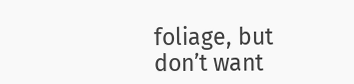foliage, but don’t want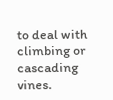to deal with climbing or cascading vines.